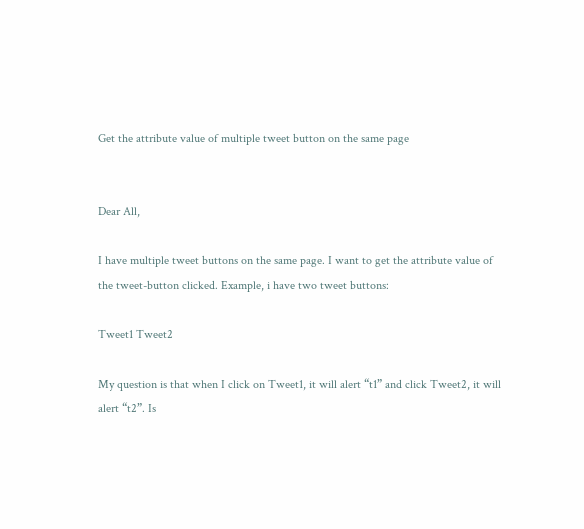Get the attribute value of multiple tweet button on the same page


Dear All,

I have multiple tweet buttons on the same page. I want to get the attribute value of the tweet-button clicked. Example, i have two tweet buttons:

Tweet1 Tweet2

My question is that when I click on Tweet1, it will alert “t1” and click Tweet2, it will alert “t2”. Is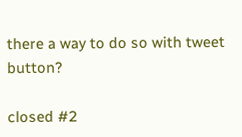there a way to do so with tweet button?

closed #2